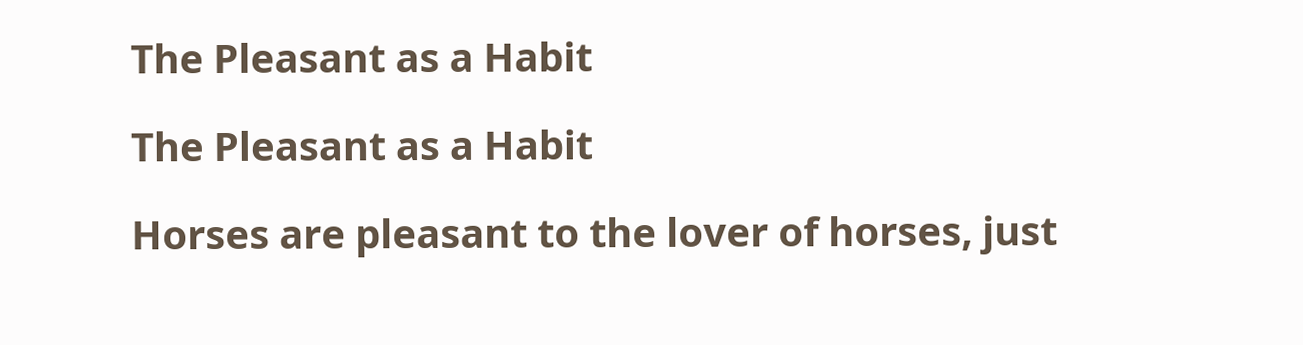The Pleasant as a Habit

The Pleasant as a Habit

Horses are pleasant to the lover of horses, just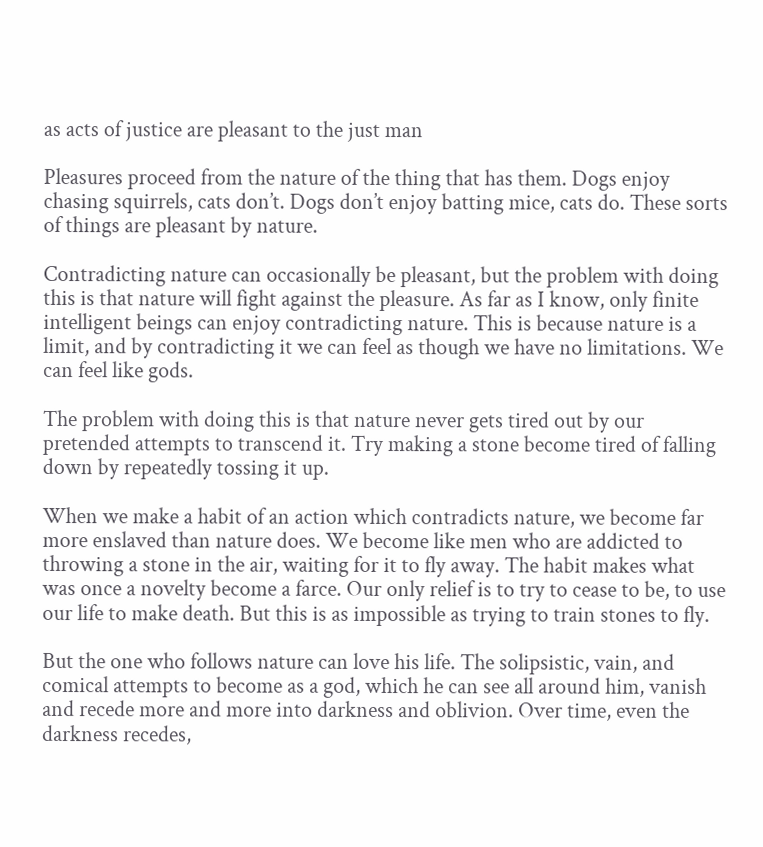as acts of justice are pleasant to the just man

Pleasures proceed from the nature of the thing that has them. Dogs enjoy chasing squirrels, cats don’t. Dogs don’t enjoy batting mice, cats do. These sorts of things are pleasant by nature.

Contradicting nature can occasionally be pleasant, but the problem with doing this is that nature will fight against the pleasure. As far as I know, only finite intelligent beings can enjoy contradicting nature. This is because nature is a limit, and by contradicting it we can feel as though we have no limitations. We can feel like gods.

The problem with doing this is that nature never gets tired out by our pretended attempts to transcend it. Try making a stone become tired of falling down by repeatedly tossing it up.

When we make a habit of an action which contradicts nature, we become far more enslaved than nature does. We become like men who are addicted to throwing a stone in the air, waiting for it to fly away. The habit makes what was once a novelty become a farce. Our only relief is to try to cease to be, to use our life to make death. But this is as impossible as trying to train stones to fly.

But the one who follows nature can love his life. The solipsistic, vain, and comical attempts to become as a god, which he can see all around him, vanish and recede more and more into darkness and oblivion. Over time, even the darkness recedes,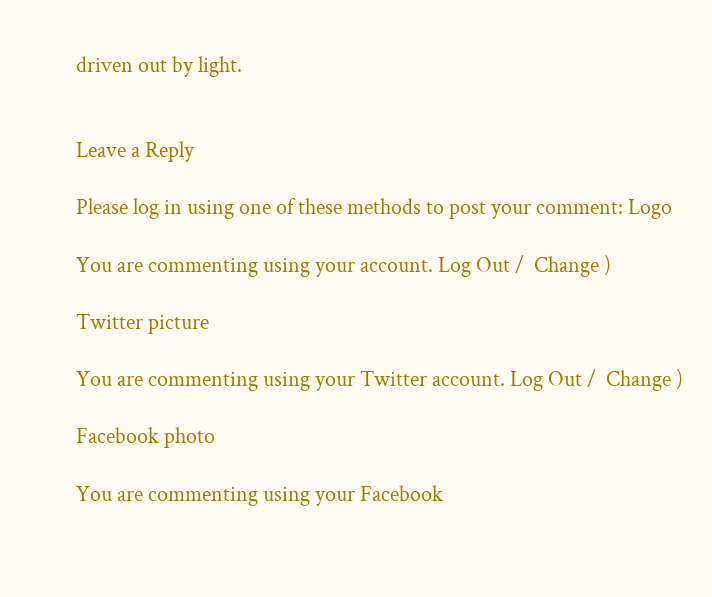driven out by light.


Leave a Reply

Please log in using one of these methods to post your comment: Logo

You are commenting using your account. Log Out /  Change )

Twitter picture

You are commenting using your Twitter account. Log Out /  Change )

Facebook photo

You are commenting using your Facebook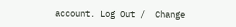account. Log Out /  Change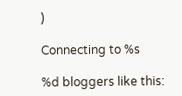)

Connecting to %s

%d bloggers like this: